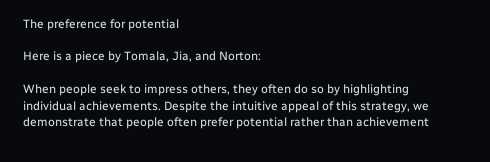The preference for potential

Here is a piece by Tomala, Jia, and Norton:

When people seek to impress others, they often do so by highlighting individual achievements. Despite the intuitive appeal of this strategy, we demonstrate that people often prefer potential rather than achievement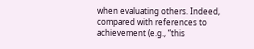when evaluating others. Indeed, compared with references to achievement (e.g., “this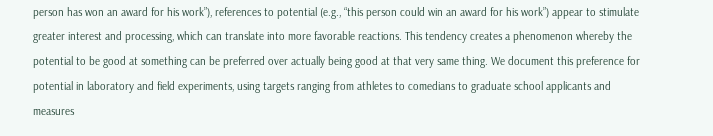person has won an award for his work”), references to potential (e.g., “this person could win an award for his work”) appear to stimulate greater interest and processing, which can translate into more favorable reactions. This tendency creates a phenomenon whereby the potential to be good at something can be preferred over actually being good at that very same thing. We document this preference for potential in laboratory and field experiments, using targets ranging from athletes to comedians to graduate school applicants and measures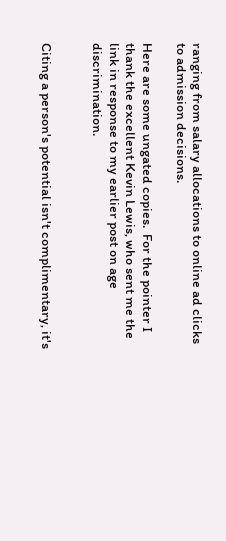ranging from salary allocations to online ad clicks to admission decisions.

Here are some ungated copies.  For the pointer I thank the excellent Kevin Lewis, who sent me the link in response to my earlier post on age discrimination.


Citing a person's potential isn't complimentary, it's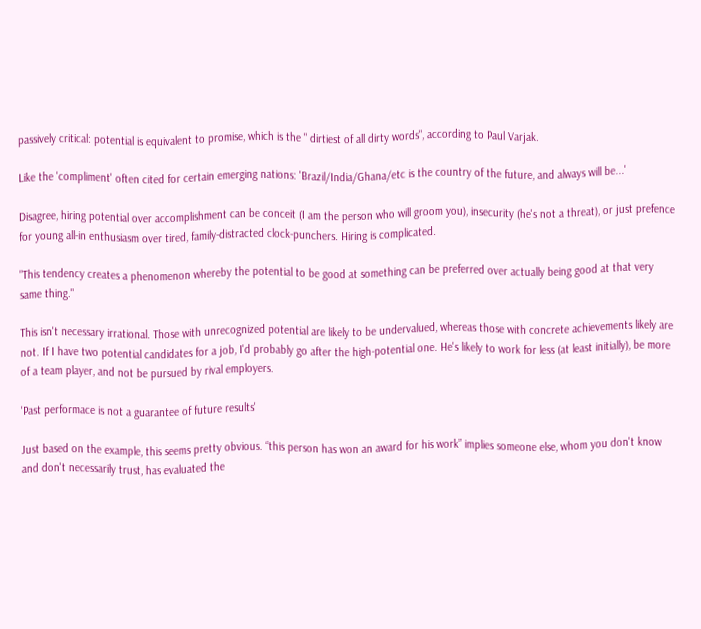passively critical: potential is equivalent to promise, which is the " dirtiest of all dirty words", according to Paul Varjak.

Like the 'compliment' often cited for certain emerging nations: 'Brazil/India/Ghana/etc is the country of the future, and always will be...'

Disagree, hiring potential over accomplishment can be conceit (I am the person who will groom you), insecurity (he's not a threat), or just prefence for young all-in enthusiasm over tired, family-distracted clock-punchers. Hiring is complicated.

"This tendency creates a phenomenon whereby the potential to be good at something can be preferred over actually being good at that very same thing."

This isn't necessary irrational. Those with unrecognized potential are likely to be undervalued, whereas those with concrete achievements likely are not. If I have two potential candidates for a job, I'd probably go after the high-potential one. He's likely to work for less (at least initially), be more of a team player, and not be pursued by rival employers.

'Past performace is not a guarantee of future results'

Just based on the example, this seems pretty obvious. “this person has won an award for his work” implies someone else, whom you don't know and don't necessarily trust, has evaluated the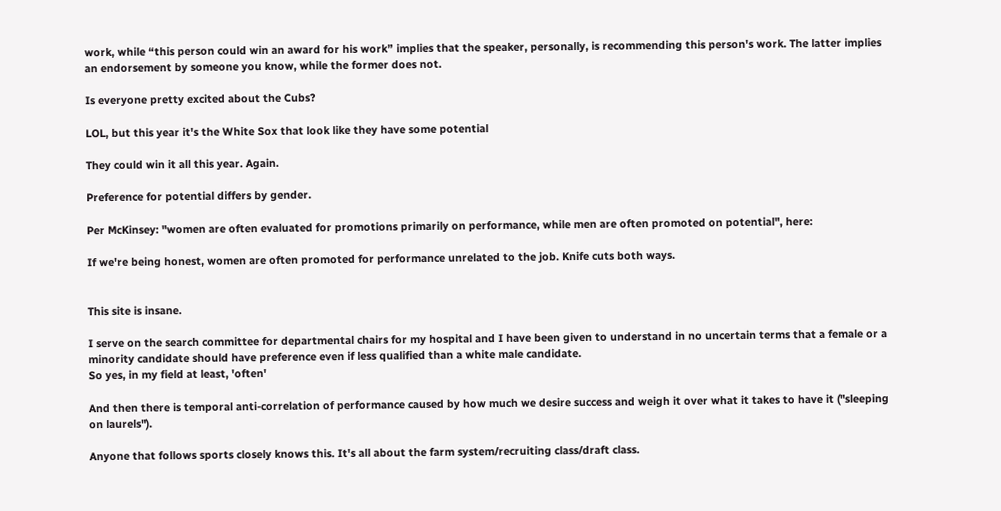work, while “this person could win an award for his work” implies that the speaker, personally, is recommending this person's work. The latter implies an endorsement by someone you know, while the former does not.

Is everyone pretty excited about the Cubs?

LOL, but this year it's the White Sox that look like they have some potential

They could win it all this year. Again.

Preference for potential differs by gender.

Per McKinsey: "women are often evaluated for promotions primarily on performance, while men are often promoted on potential", here:

If we're being honest, women are often promoted for performance unrelated to the job. Knife cuts both ways.


This site is insane.

I serve on the search committee for departmental chairs for my hospital and I have been given to understand in no uncertain terms that a female or a minority candidate should have preference even if less qualified than a white male candidate.
So yes, in my field at least, 'often'

And then there is temporal anti-correlation of performance caused by how much we desire success and weigh it over what it takes to have it ("sleeping on laurels").

Anyone that follows sports closely knows this. It's all about the farm system/recruiting class/draft class.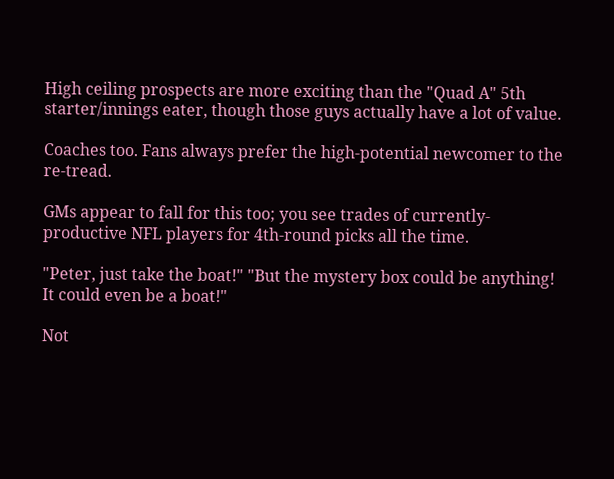High ceiling prospects are more exciting than the "Quad A" 5th starter/innings eater, though those guys actually have a lot of value.

Coaches too. Fans always prefer the high-potential newcomer to the re-tread.

GMs appear to fall for this too; you see trades of currently-productive NFL players for 4th-round picks all the time.

"Peter, just take the boat!" "But the mystery box could be anything! It could even be a boat!"

Not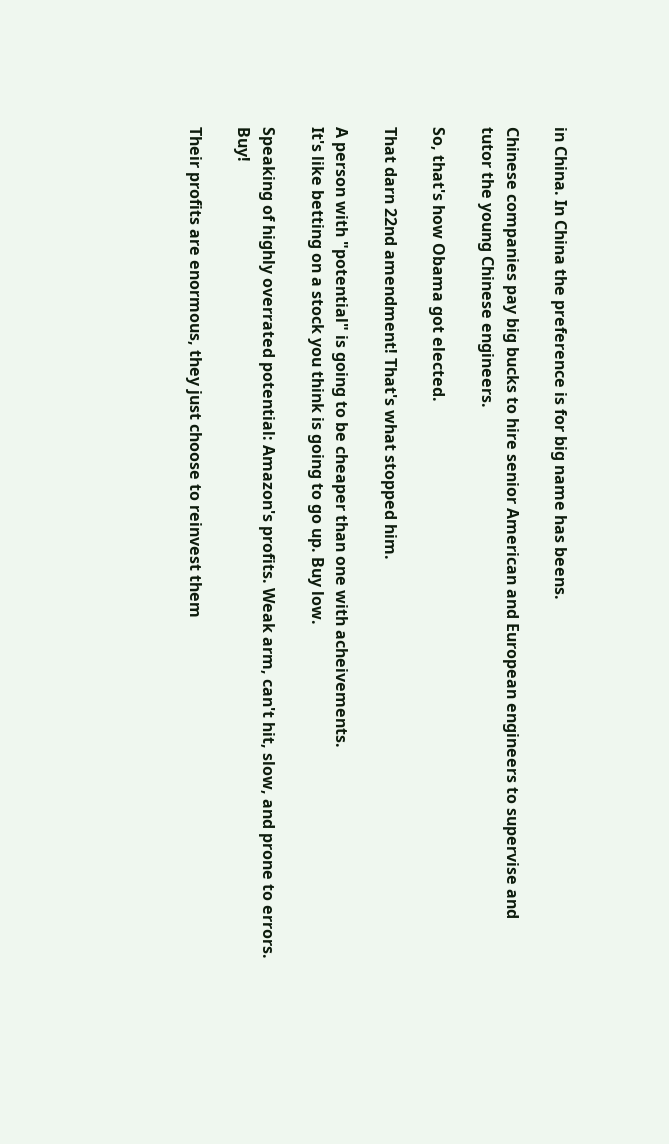in China. In China the preference is for big name has beens.

Chinese companies pay big bucks to hire senior American and European engineers to supervise and tutor the young Chinese engineers.

So, that's how Obama got elected.

That darn 22nd amendment! That's what stopped him.

A person with "potential" is going to be cheaper than one with acheivements.
It's like betting on a stock you think is going to go up. Buy low.

Speaking of highly overrated potential: Amazon's profits. Weak arm, can't hit, slow, and prone to errors. Buy!

Their profits are enormous, they just choose to reinvest them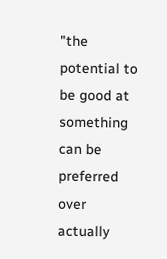"the potential to be good at something can be preferred over actually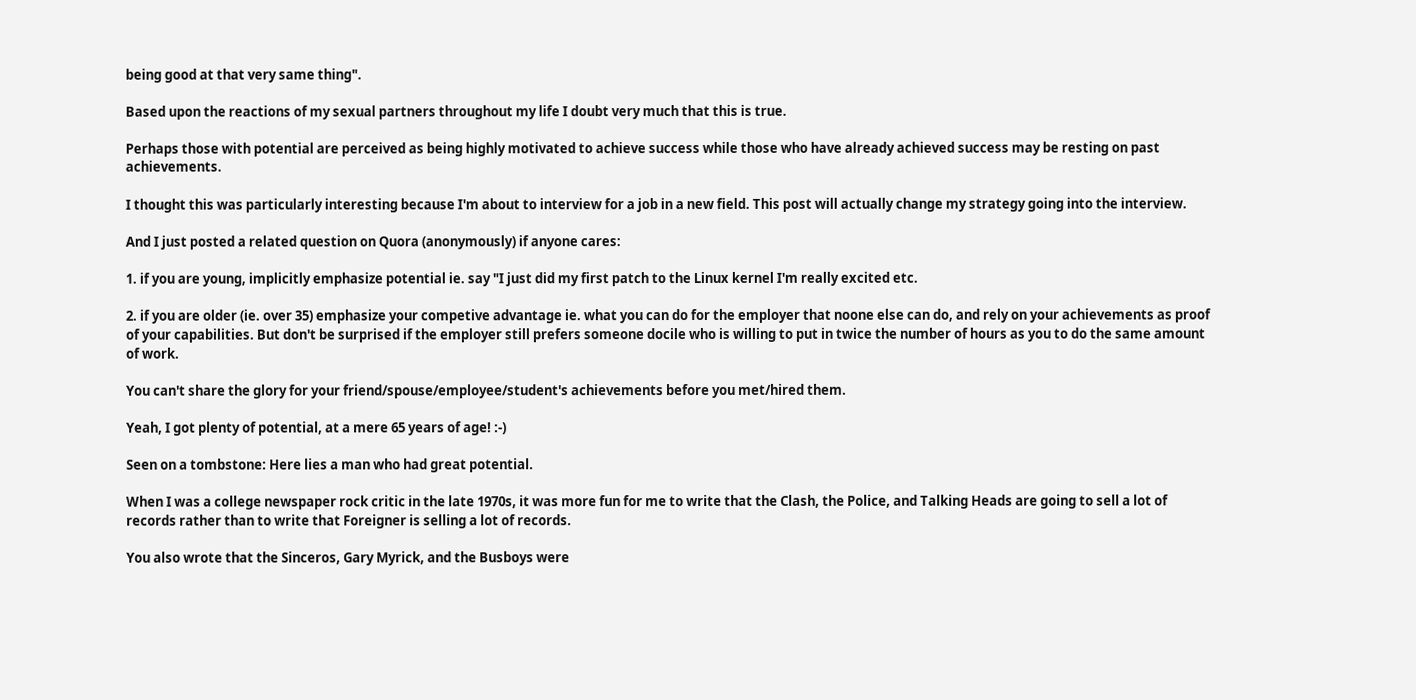being good at that very same thing".

Based upon the reactions of my sexual partners throughout my life I doubt very much that this is true.

Perhaps those with potential are perceived as being highly motivated to achieve success while those who have already achieved success may be resting on past achievements.

I thought this was particularly interesting because I'm about to interview for a job in a new field. This post will actually change my strategy going into the interview.

And I just posted a related question on Quora (anonymously) if anyone cares:

1. if you are young, implicitly emphasize potential ie. say "I just did my first patch to the Linux kernel I'm really excited etc.

2. if you are older (ie. over 35) emphasize your competive advantage ie. what you can do for the employer that noone else can do, and rely on your achievements as proof of your capabilities. But don't be surprised if the employer still prefers someone docile who is willing to put in twice the number of hours as you to do the same amount of work.

You can't share the glory for your friend/spouse/employee/student's achievements before you met/hired them.

Yeah, I got plenty of potential, at a mere 65 years of age! :-)

Seen on a tombstone: Here lies a man who had great potential.

When I was a college newspaper rock critic in the late 1970s, it was more fun for me to write that the Clash, the Police, and Talking Heads are going to sell a lot of records rather than to write that Foreigner is selling a lot of records.

You also wrote that the Sinceros, Gary Myrick, and the Busboys were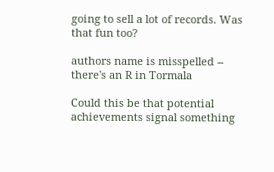going to sell a lot of records. Was that fun too?

authors name is misspelled -- there's an R in Tormala

Could this be that potential achievements signal something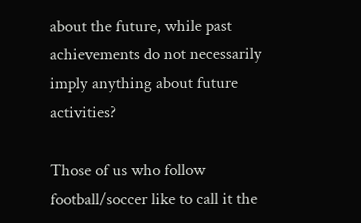about the future, while past achievements do not necessarily imply anything about future activities?

Those of us who follow football/soccer like to call it the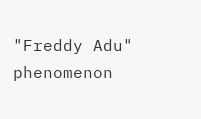"Freddy Adu" phenomenon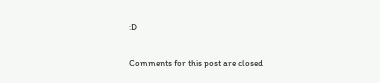:D

Comments for this post are closed